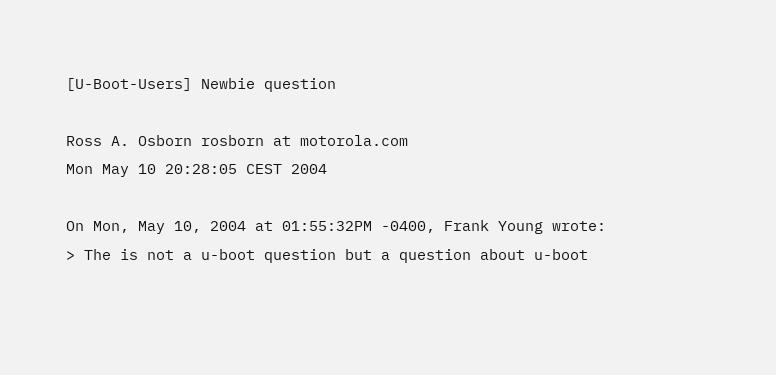[U-Boot-Users] Newbie question

Ross A. Osborn rosborn at motorola.com
Mon May 10 20:28:05 CEST 2004

On Mon, May 10, 2004 at 01:55:32PM -0400, Frank Young wrote:
> The is not a u-boot question but a question about u-boot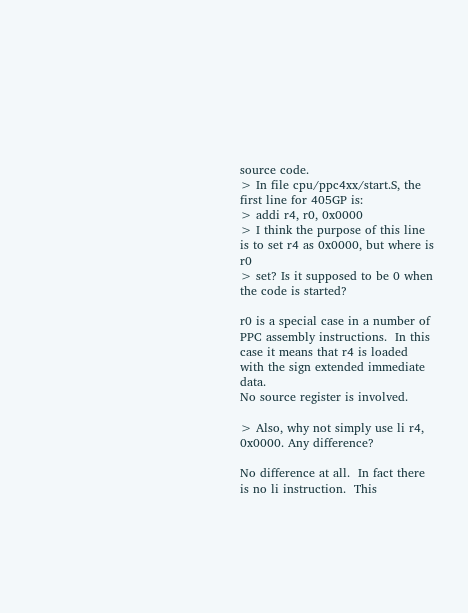source code.
> In file cpu/ppc4xx/start.S, the first line for 405GP is:
> addi r4, r0, 0x0000
> I think the purpose of this line is to set r4 as 0x0000, but where is r0
> set? Is it supposed to be 0 when the code is started?

r0 is a special case in a number of PPC assembly instructions.  In this
case it means that r4 is loaded with the sign extended immediate data.
No source register is involved.

> Also, why not simply use li r4, 0x0000. Any difference?

No difference at all.  In fact there is no li instruction.  This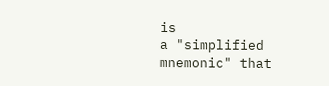is
a "simplified mnemonic" that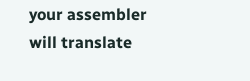your assembler will translate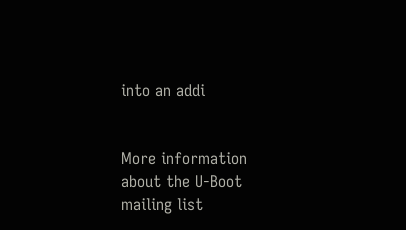into an addi


More information about the U-Boot mailing list